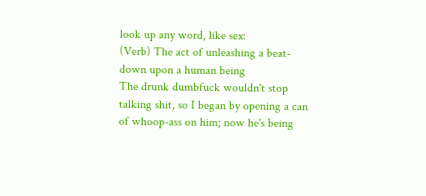look up any word, like sex:
(Verb) The act of unleashing a beat-down upon a human being
The drunk dumbfuck wouldn't stop talking shit, so I began by opening a can of whoop-ass on him; now he's being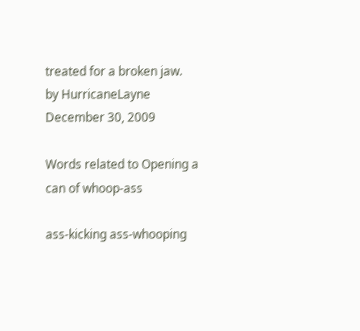treated for a broken jaw.
by HurricaneLayne December 30, 2009

Words related to Opening a can of whoop-ass

ass-kicking ass-whooping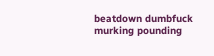beatdown dumbfuck murking pounding